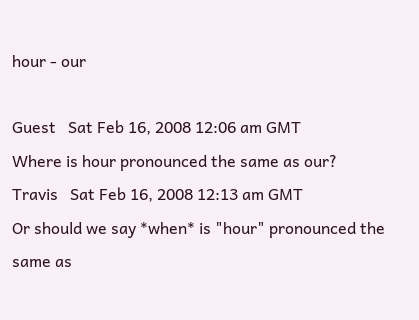hour - our

Guest   Sat Feb 16, 2008 12:06 am GMT
Where is hour pronounced the same as our?
Travis   Sat Feb 16, 2008 12:13 am GMT
Or should we say *when* is "hour" pronounced the same as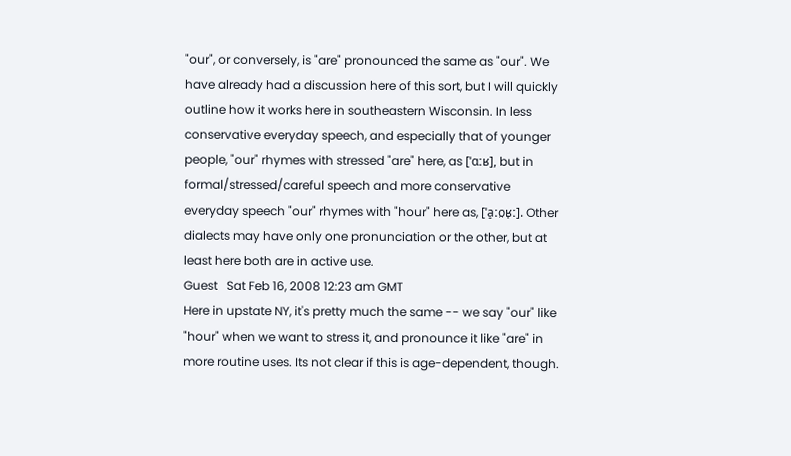"our", or conversely, is "are" pronounced the same as "our". We have already had a discussion here of this sort, but I will quickly outline how it works here in southeastern Wisconsin. In less conservative everyday speech, and especially that of younger people, "our" rhymes with stressed "are" here, as [ˈɑːʁ], but in formal/stressed/careful speech and more conservative everyday speech "our" rhymes with "hour" here as, [ˈa̠ːo̯ʁ̩ː]. Other dialects may have only one pronunciation or the other, but at least here both are in active use.
Guest   Sat Feb 16, 2008 12:23 am GMT
Here in upstate NY, it's pretty much the same -- we say "our" like "hour" when we want to stress it, and pronounce it like "are" in more routine uses. Its not clear if this is age-dependent, though.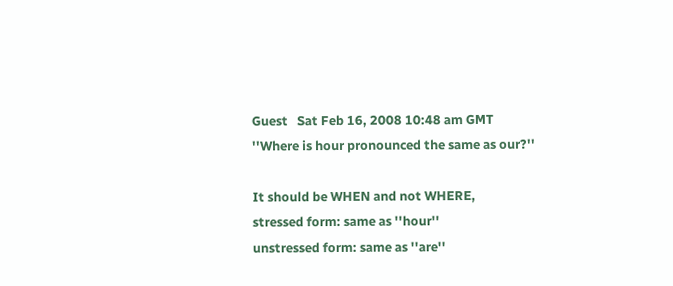Guest   Sat Feb 16, 2008 10:48 am GMT
''Where is hour pronounced the same as our?''

It should be WHEN and not WHERE,
stressed form: same as ''hour''
unstressed form: same as ''are''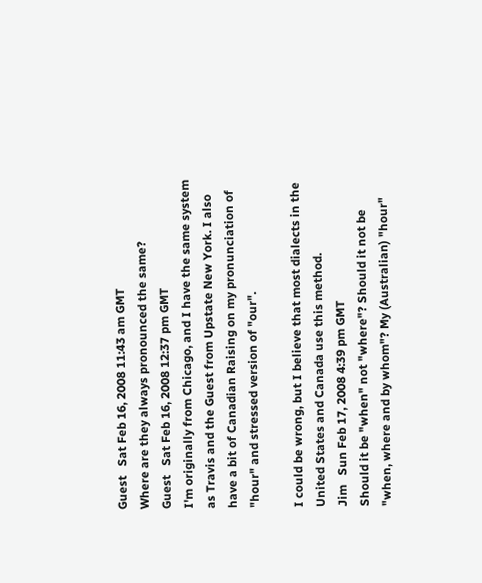Guest   Sat Feb 16, 2008 11:43 am GMT
Where are they always pronounced the same?
Guest   Sat Feb 16, 2008 12:37 pm GMT
I'm originally from Chicago, and I have the same system as Travis and the Guest from Upstate New York. I also have a bit of Canadian Raising on my pronunciation of "hour" and stressed version of "our".

I could be wrong, but I believe that most dialects in the United States and Canada use this method.
Jim   Sun Feb 17, 2008 4:39 pm GMT
Should it be "when" not "where"? Should it not be "when, where and by whom"? My (Australian) "hour"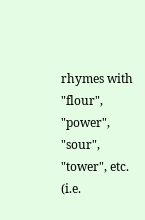rhymes with "flour", "power", "sour", "tower", etc. (i.e.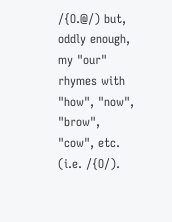/{O.@/) but, oddly enough, my "our" rhymes with "how", "now", "brow", "cow", etc. (i.e. /{O/).